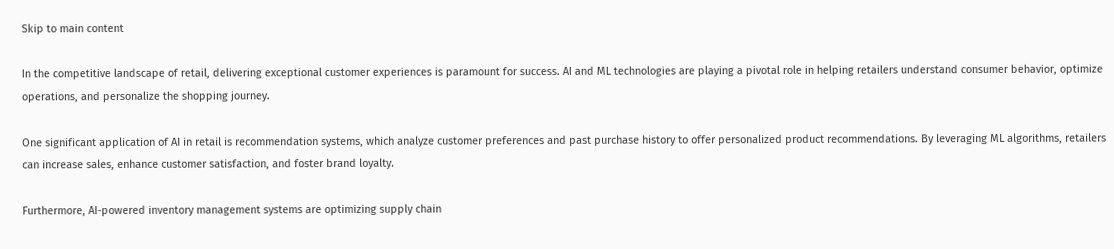Skip to main content

In the competitive landscape of retail, delivering exceptional customer experiences is paramount for success. AI and ML technologies are playing a pivotal role in helping retailers understand consumer behavior, optimize operations, and personalize the shopping journey.

One significant application of AI in retail is recommendation systems, which analyze customer preferences and past purchase history to offer personalized product recommendations. By leveraging ML algorithms, retailers can increase sales, enhance customer satisfaction, and foster brand loyalty.

Furthermore, AI-powered inventory management systems are optimizing supply chain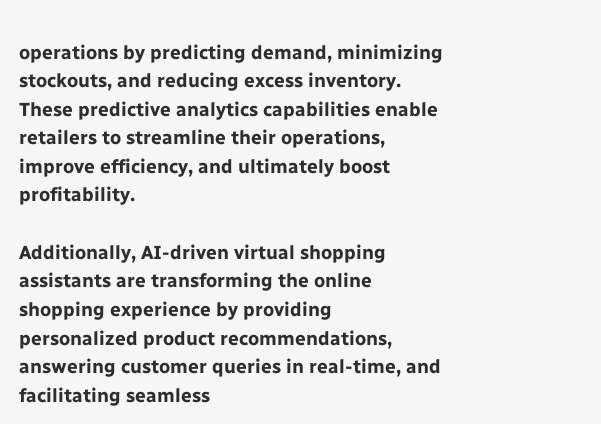operations by predicting demand, minimizing stockouts, and reducing excess inventory. These predictive analytics capabilities enable retailers to streamline their operations, improve efficiency, and ultimately boost profitability.

Additionally, AI-driven virtual shopping assistants are transforming the online shopping experience by providing personalized product recommendations, answering customer queries in real-time, and facilitating seamless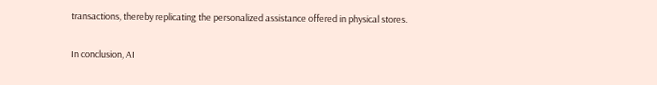transactions, thereby replicating the personalized assistance offered in physical stores.

In conclusion, AI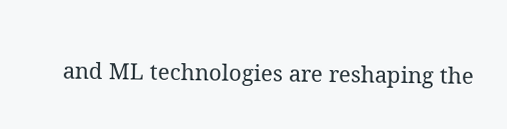and ML technologies are reshaping the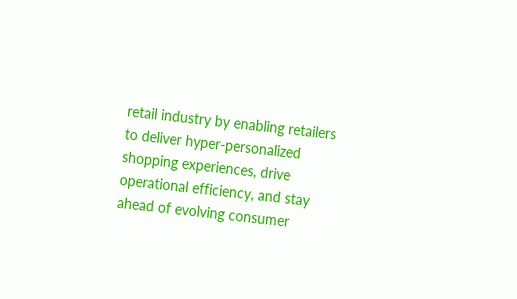retail industry by enabling retailers to deliver hyper-personalized shopping experiences, drive operational efficiency, and stay ahead of evolving consumer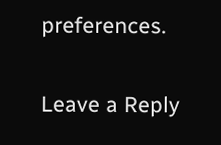preferences.

Leave a Reply